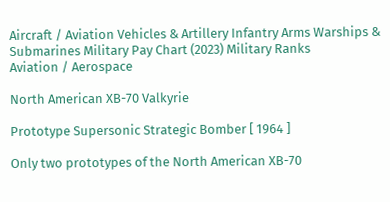Aircraft / Aviation Vehicles & Artillery Infantry Arms Warships & Submarines Military Pay Chart (2023) Military Ranks
Aviation / Aerospace

North American XB-70 Valkyrie

Prototype Supersonic Strategic Bomber [ 1964 ]

Only two prototypes of the North American XB-70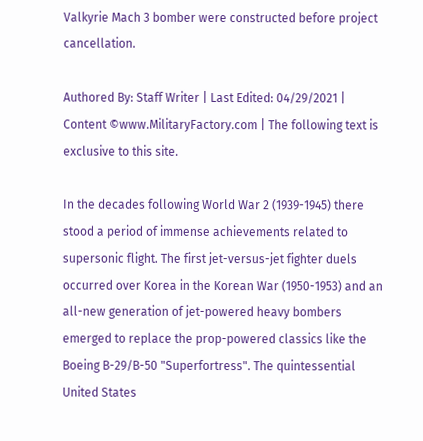Valkyrie Mach 3 bomber were constructed before project cancellation.

Authored By: Staff Writer | Last Edited: 04/29/2021 | Content ©www.MilitaryFactory.com | The following text is exclusive to this site.

In the decades following World War 2 (1939-1945) there stood a period of immense achievements related to supersonic flight. The first jet-versus-jet fighter duels occurred over Korea in the Korean War (1950-1953) and an all-new generation of jet-powered heavy bombers emerged to replace the prop-powered classics like the Boeing B-29/B-50 "Superfortress". The quintessential United States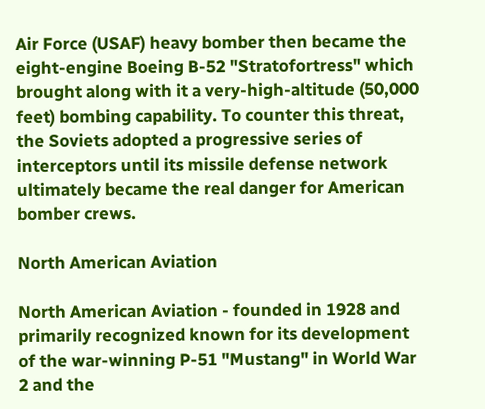Air Force (USAF) heavy bomber then became the eight-engine Boeing B-52 "Stratofortress" which brought along with it a very-high-altitude (50,000 feet) bombing capability. To counter this threat, the Soviets adopted a progressive series of interceptors until its missile defense network ultimately became the real danger for American bomber crews.

North American Aviation

North American Aviation - founded in 1928 and primarily recognized known for its development of the war-winning P-51 "Mustang" in World War 2 and the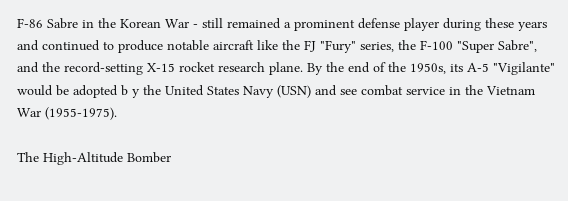F-86 Sabre in the Korean War - still remained a prominent defense player during these years and continued to produce notable aircraft like the FJ "Fury" series, the F-100 "Super Sabre", and the record-setting X-15 rocket research plane. By the end of the 1950s, its A-5 "Vigilante" would be adopted b y the United States Navy (USN) and see combat service in the Vietnam War (1955-1975).

The High-Altitude Bomber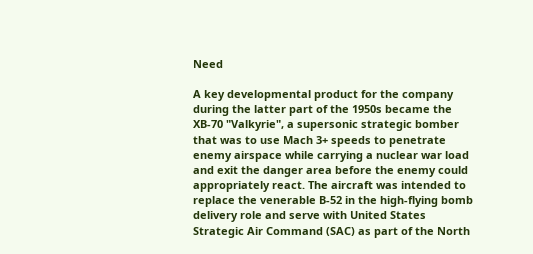Need

A key developmental product for the company during the latter part of the 1950s became the XB-70 "Valkyrie", a supersonic strategic bomber that was to use Mach 3+ speeds to penetrate enemy airspace while carrying a nuclear war load and exit the danger area before the enemy could appropriately react. The aircraft was intended to replace the venerable B-52 in the high-flying bomb delivery role and serve with United States Strategic Air Command (SAC) as part of the North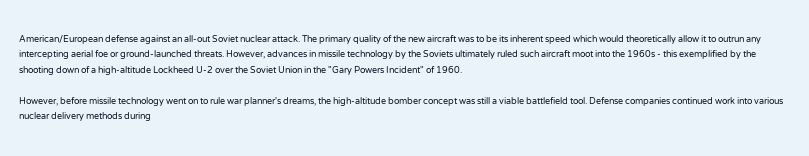American/European defense against an all-out Soviet nuclear attack. The primary quality of the new aircraft was to be its inherent speed which would theoretically allow it to outrun any intercepting aerial foe or ground-launched threats. However, advances in missile technology by the Soviets ultimately ruled such aircraft moot into the 1960s - this exemplified by the shooting down of a high-altitude Lockheed U-2 over the Soviet Union in the "Gary Powers Incident" of 1960.

However, before missile technology went on to rule war planner's dreams, the high-altitude bomber concept was still a viable battlefield tool. Defense companies continued work into various nuclear delivery methods during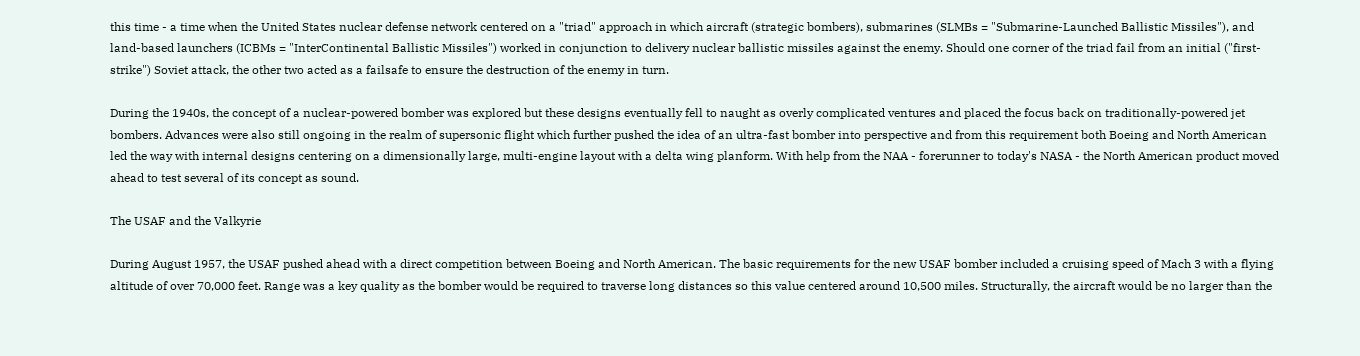this time - a time when the United States nuclear defense network centered on a "triad" approach in which aircraft (strategic bombers), submarines (SLMBs = "Submarine-Launched Ballistic Missiles"), and land-based launchers (ICBMs = "InterContinental Ballistic Missiles") worked in conjunction to delivery nuclear ballistic missiles against the enemy. Should one corner of the triad fail from an initial ("first-strike") Soviet attack, the other two acted as a failsafe to ensure the destruction of the enemy in turn.

During the 1940s, the concept of a nuclear-powered bomber was explored but these designs eventually fell to naught as overly complicated ventures and placed the focus back on traditionally-powered jet bombers. Advances were also still ongoing in the realm of supersonic flight which further pushed the idea of an ultra-fast bomber into perspective and from this requirement both Boeing and North American led the way with internal designs centering on a dimensionally large, multi-engine layout with a delta wing planform. With help from the NAA - forerunner to today's NASA - the North American product moved ahead to test several of its concept as sound.

The USAF and the Valkyrie

During August 1957, the USAF pushed ahead with a direct competition between Boeing and North American. The basic requirements for the new USAF bomber included a cruising speed of Mach 3 with a flying altitude of over 70,000 feet. Range was a key quality as the bomber would be required to traverse long distances so this value centered around 10,500 miles. Structurally, the aircraft would be no larger than the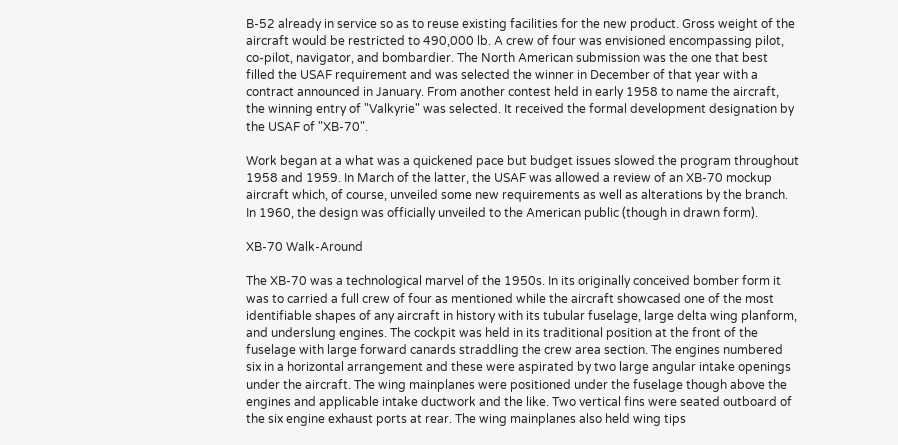B-52 already in service so as to reuse existing facilities for the new product. Gross weight of the aircraft would be restricted to 490,000 lb. A crew of four was envisioned encompassing pilot, co-pilot, navigator, and bombardier. The North American submission was the one that best filled the USAF requirement and was selected the winner in December of that year with a contract announced in January. From another contest held in early 1958 to name the aircraft, the winning entry of "Valkyrie" was selected. It received the formal development designation by the USAF of "XB-70".

Work began at a what was a quickened pace but budget issues slowed the program throughout 1958 and 1959. In March of the latter, the USAF was allowed a review of an XB-70 mockup aircraft which, of course, unveiled some new requirements as well as alterations by the branch. In 1960, the design was officially unveiled to the American public (though in drawn form).

XB-70 Walk-Around

The XB-70 was a technological marvel of the 1950s. In its originally conceived bomber form it was to carried a full crew of four as mentioned while the aircraft showcased one of the most identifiable shapes of any aircraft in history with its tubular fuselage, large delta wing planform, and underslung engines. The cockpit was held in its traditional position at the front of the fuselage with large forward canards straddling the crew area section. The engines numbered six in a horizontal arrangement and these were aspirated by two large angular intake openings under the aircraft. The wing mainplanes were positioned under the fuselage though above the engines and applicable intake ductwork and the like. Two vertical fins were seated outboard of the six engine exhaust ports at rear. The wing mainplanes also held wing tips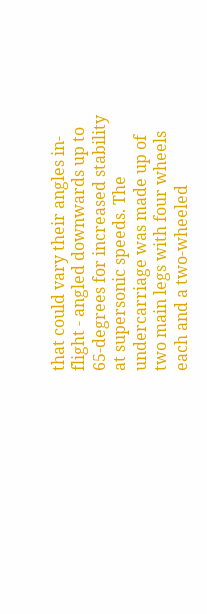that could vary their angles in-flight - angled downwards up to 65-degrees for increased stability at supersonic speeds. The undercarriage was made up of two main legs with four wheels each and a two-wheeled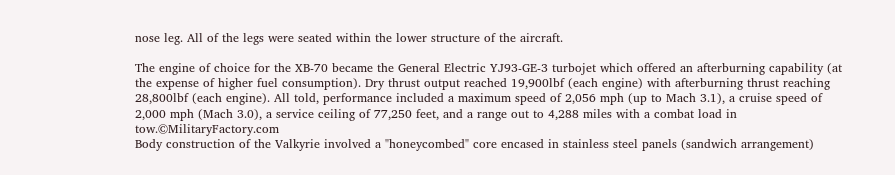nose leg. All of the legs were seated within the lower structure of the aircraft.

The engine of choice for the XB-70 became the General Electric YJ93-GE-3 turbojet which offered an afterburning capability (at the expense of higher fuel consumption). Dry thrust output reached 19,900lbf (each engine) with afterburning thrust reaching 28,800lbf (each engine). All told, performance included a maximum speed of 2,056 mph (up to Mach 3.1), a cruise speed of 2,000 mph (Mach 3.0), a service ceiling of 77,250 feet, and a range out to 4,288 miles with a combat load in tow.©MilitaryFactory.com
Body construction of the Valkyrie involved a "honeycombed" core encased in stainless steel panels (sandwich arrangement)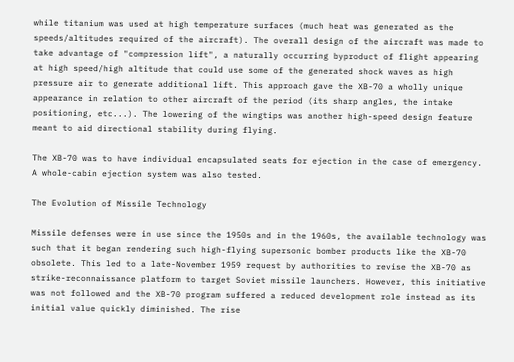while titanium was used at high temperature surfaces (much heat was generated as the speeds/altitudes required of the aircraft). The overall design of the aircraft was made to take advantage of "compression lift", a naturally occurring byproduct of flight appearing at high speed/high altitude that could use some of the generated shock waves as high pressure air to generate additional lift. This approach gave the XB-70 a wholly unique appearance in relation to other aircraft of the period (its sharp angles, the intake positioning, etc...). The lowering of the wingtips was another high-speed design feature meant to aid directional stability during flying.

The XB-70 was to have individual encapsulated seats for ejection in the case of emergency. A whole-cabin ejection system was also tested.

The Evolution of Missile Technology

Missile defenses were in use since the 1950s and in the 1960s, the available technology was such that it began rendering such high-flying supersonic bomber products like the XB-70 obsolete. This led to a late-November 1959 request by authorities to revise the XB-70 as strike-reconnaissance platform to target Soviet missile launchers. However, this initiative was not followed and the XB-70 program suffered a reduced development role instead as its initial value quickly diminished. The rise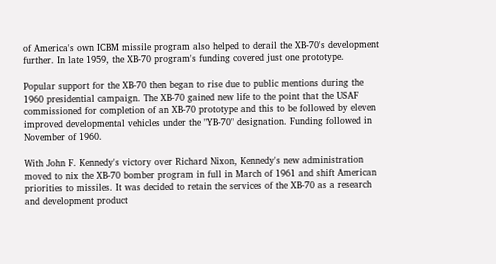of America's own ICBM missile program also helped to derail the XB-70's development further. In late 1959, the XB-70 program's funding covered just one prototype.

Popular support for the XB-70 then began to rise due to public mentions during the 1960 presidential campaign. The XB-70 gained new life to the point that the USAF commissioned for completion of an XB-70 prototype and this to be followed by eleven improved developmental vehicles under the "YB-70" designation. Funding followed in November of 1960.

With John F. Kennedy's victory over Richard Nixon, Kennedy's new administration moved to nix the XB-70 bomber program in full in March of 1961 and shift American priorities to missiles. It was decided to retain the services of the XB-70 as a research and development product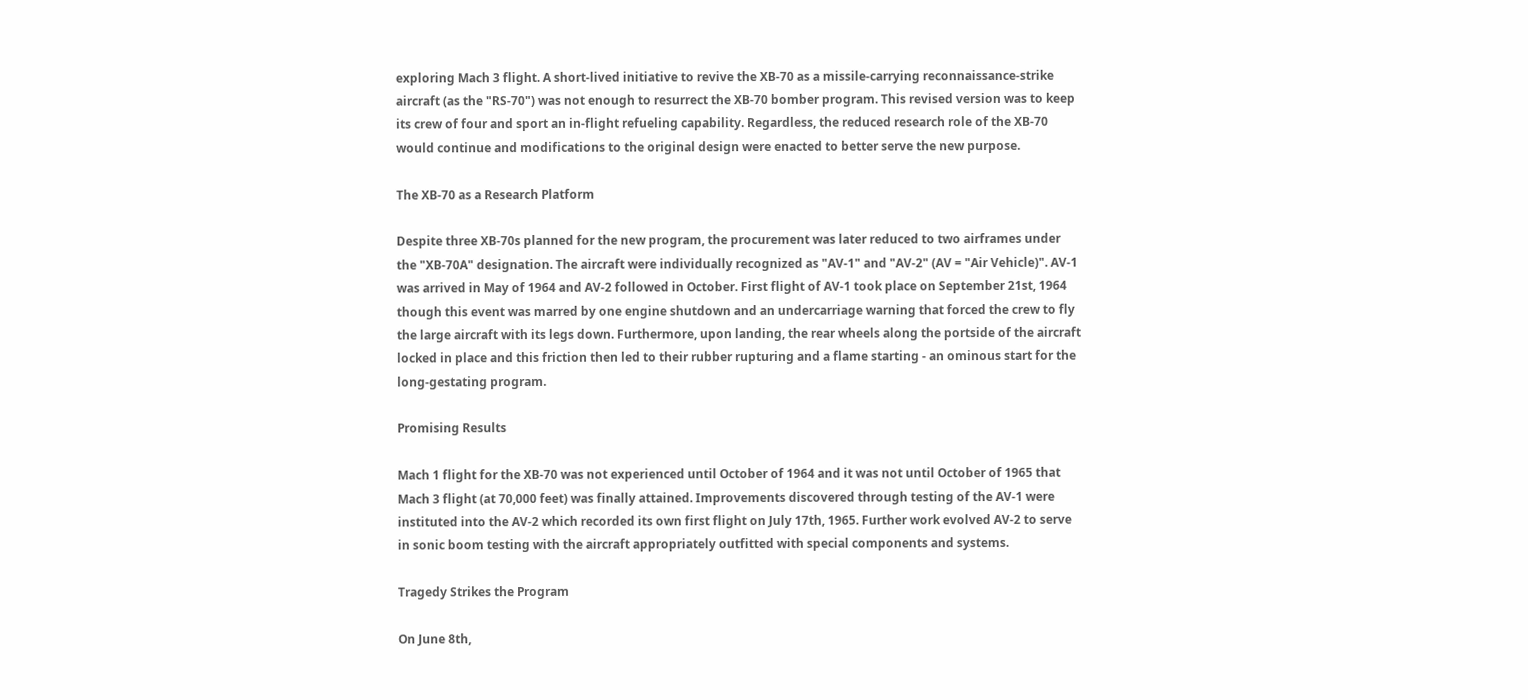exploring Mach 3 flight. A short-lived initiative to revive the XB-70 as a missile-carrying reconnaissance-strike aircraft (as the "RS-70") was not enough to resurrect the XB-70 bomber program. This revised version was to keep its crew of four and sport an in-flight refueling capability. Regardless, the reduced research role of the XB-70 would continue and modifications to the original design were enacted to better serve the new purpose.

The XB-70 as a Research Platform

Despite three XB-70s planned for the new program, the procurement was later reduced to two airframes under the "XB-70A" designation. The aircraft were individually recognized as "AV-1" and "AV-2" (AV = "Air Vehicle)". AV-1 was arrived in May of 1964 and AV-2 followed in October. First flight of AV-1 took place on September 21st, 1964 though this event was marred by one engine shutdown and an undercarriage warning that forced the crew to fly the large aircraft with its legs down. Furthermore, upon landing, the rear wheels along the portside of the aircraft locked in place and this friction then led to their rubber rupturing and a flame starting - an ominous start for the long-gestating program.

Promising Results

Mach 1 flight for the XB-70 was not experienced until October of 1964 and it was not until October of 1965 that Mach 3 flight (at 70,000 feet) was finally attained. Improvements discovered through testing of the AV-1 were instituted into the AV-2 which recorded its own first flight on July 17th, 1965. Further work evolved AV-2 to serve in sonic boom testing with the aircraft appropriately outfitted with special components and systems.

Tragedy Strikes the Program

On June 8th,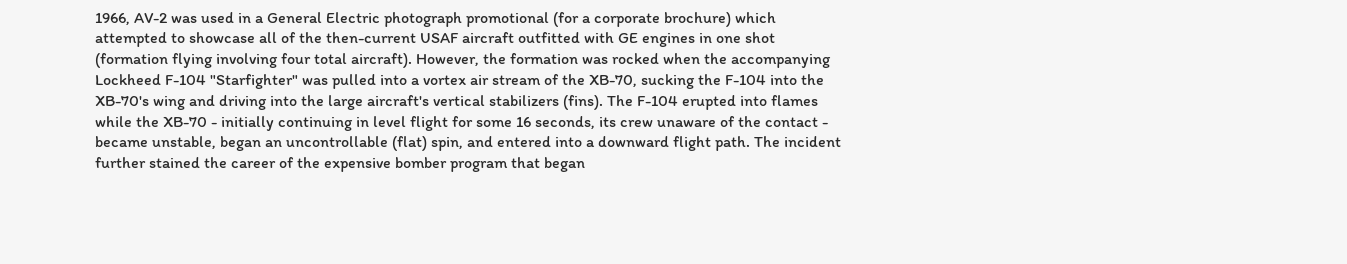1966, AV-2 was used in a General Electric photograph promotional (for a corporate brochure) which attempted to showcase all of the then-current USAF aircraft outfitted with GE engines in one shot (formation flying involving four total aircraft). However, the formation was rocked when the accompanying Lockheed F-104 "Starfighter" was pulled into a vortex air stream of the XB-70, sucking the F-104 into the XB-70's wing and driving into the large aircraft's vertical stabilizers (fins). The F-104 erupted into flames while the XB-70 - initially continuing in level flight for some 16 seconds, its crew unaware of the contact - became unstable, began an uncontrollable (flat) spin, and entered into a downward flight path. The incident further stained the career of the expensive bomber program that began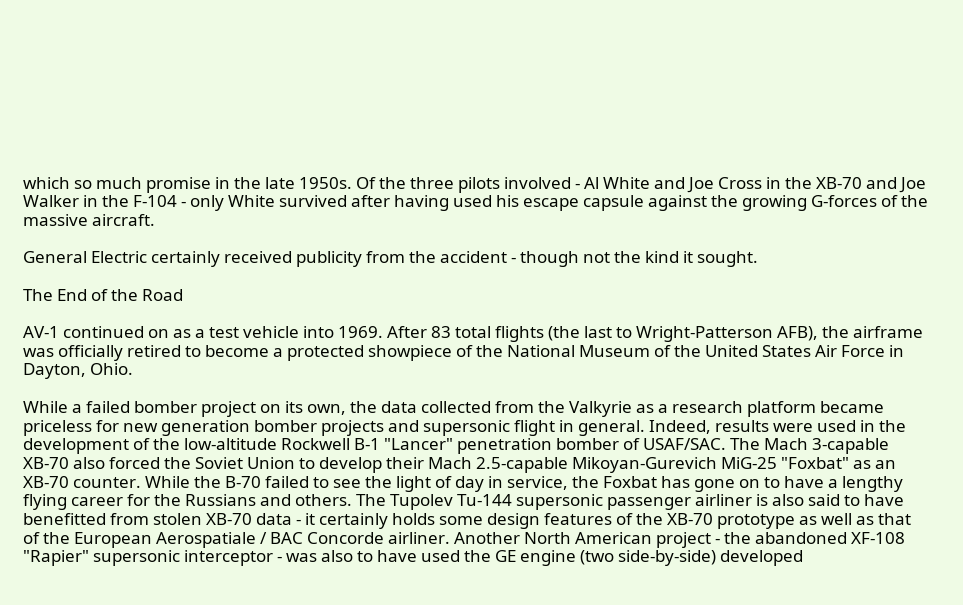which so much promise in the late 1950s. Of the three pilots involved - Al White and Joe Cross in the XB-70 and Joe Walker in the F-104 - only White survived after having used his escape capsule against the growing G-forces of the massive aircraft.

General Electric certainly received publicity from the accident - though not the kind it sought.

The End of the Road

AV-1 continued on as a test vehicle into 1969. After 83 total flights (the last to Wright-Patterson AFB), the airframe was officially retired to become a protected showpiece of the National Museum of the United States Air Force in Dayton, Ohio.

While a failed bomber project on its own, the data collected from the Valkyrie as a research platform became priceless for new generation bomber projects and supersonic flight in general. Indeed, results were used in the development of the low-altitude Rockwell B-1 "Lancer" penetration bomber of USAF/SAC. The Mach 3-capable XB-70 also forced the Soviet Union to develop their Mach 2.5-capable Mikoyan-Gurevich MiG-25 "Foxbat" as an XB-70 counter. While the B-70 failed to see the light of day in service, the Foxbat has gone on to have a lengthy flying career for the Russians and others. The Tupolev Tu-144 supersonic passenger airliner is also said to have benefitted from stolen XB-70 data - it certainly holds some design features of the XB-70 prototype as well as that of the European Aerospatiale / BAC Concorde airliner. Another North American project - the abandoned XF-108 "Rapier" supersonic interceptor - was also to have used the GE engine (two side-by-side) developed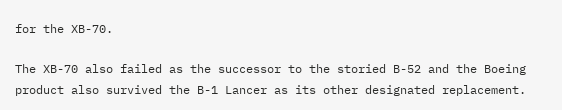for the XB-70.

The XB-70 also failed as the successor to the storied B-52 and the Boeing product also survived the B-1 Lancer as its other designated replacement.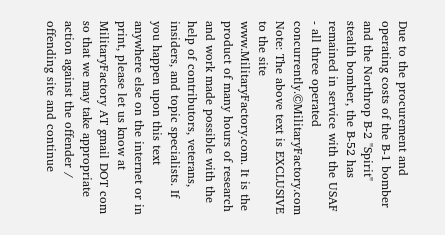Due to the procurement and operating costs of the B-1 bomber and the Northrop B-2 "Spirit" stealth bomber, the B-52 has remained in service with the USAF - all three operated concurrently.©MilitaryFactory.com
Note: The above text is EXCLUSIVE to the site www.MilitaryFactory.com. It is the product of many hours of research and work made possible with the help of contributors, veterans, insiders, and topic specialists. If you happen upon this text anywhere else on the internet or in print, please let us know at MilitaryFactory AT gmail DOT com so that we may take appropriate action against the offender / offending site and continue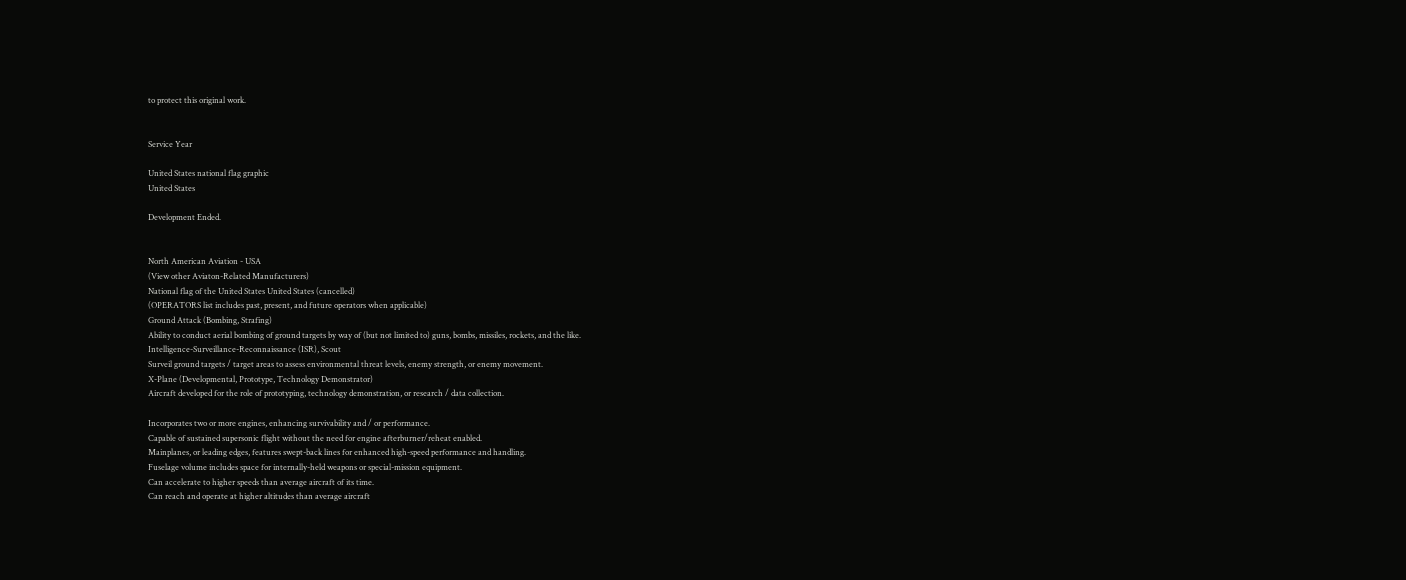to protect this original work.


Service Year

United States national flag graphic
United States

Development Ended.


North American Aviation - USA
(View other Aviaton-Related Manufacturers)
National flag of the United States United States (cancelled)
(OPERATORS list includes past, present, and future operators when applicable)
Ground Attack (Bombing, Strafing)
Ability to conduct aerial bombing of ground targets by way of (but not limited to) guns, bombs, missiles, rockets, and the like.
Intelligence-Surveillance-Reconnaissance (ISR), Scout
Surveil ground targets / target areas to assess environmental threat levels, enemy strength, or enemy movement.
X-Plane (Developmental, Prototype, Technology Demonstrator)
Aircraft developed for the role of prototyping, technology demonstration, or research / data collection.

Incorporates two or more engines, enhancing survivability and / or performance.
Capable of sustained supersonic flight without the need for engine afterburner/reheat enabled.
Mainplanes, or leading edges, features swept-back lines for enhanced high-speed performance and handling.
Fuselage volume includes space for internally-held weapons or special-mission equipment.
Can accelerate to higher speeds than average aircraft of its time.
Can reach and operate at higher altitudes than average aircraft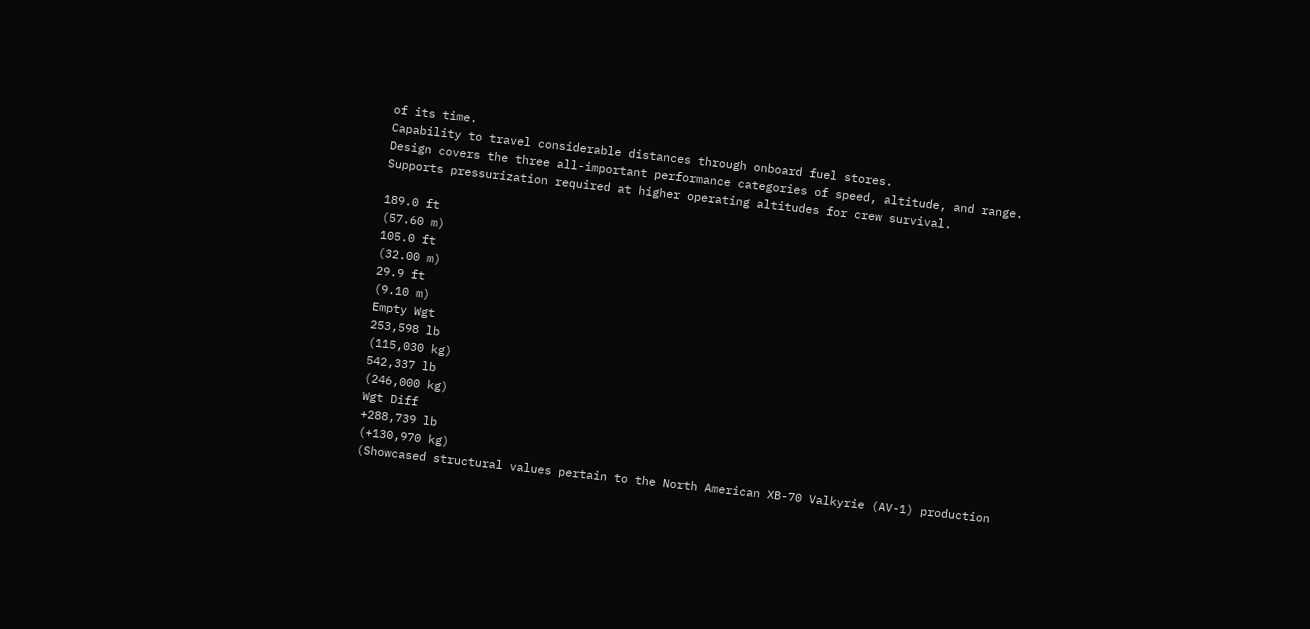of its time.
Capability to travel considerable distances through onboard fuel stores.
Design covers the three all-important performance categories of speed, altitude, and range.
Supports pressurization required at higher operating altitudes for crew survival.

189.0 ft
(57.60 m)
105.0 ft
(32.00 m)
29.9 ft
(9.10 m)
Empty Wgt
253,598 lb
(115,030 kg)
542,337 lb
(246,000 kg)
Wgt Diff
+288,739 lb
(+130,970 kg)
(Showcased structural values pertain to the North American XB-70 Valkyrie (AV-1) production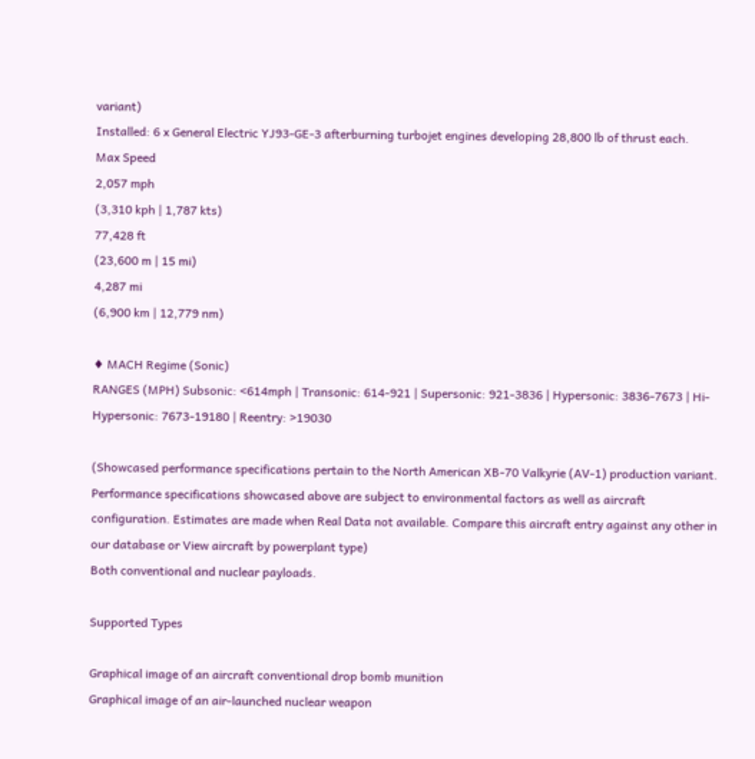variant)
Installed: 6 x General Electric YJ93-GE-3 afterburning turbojet engines developing 28,800 lb of thrust each.
Max Speed
2,057 mph
(3,310 kph | 1,787 kts)
77,428 ft
(23,600 m | 15 mi)
4,287 mi
(6,900 km | 12,779 nm)

♦ MACH Regime (Sonic)
RANGES (MPH) Subsonic: <614mph | Transonic: 614-921 | Supersonic: 921-3836 | Hypersonic: 3836-7673 | Hi-Hypersonic: 7673-19180 | Reentry: >19030

(Showcased performance specifications pertain to the North American XB-70 Valkyrie (AV-1) production variant. Performance specifications showcased above are subject to environmental factors as well as aircraft configuration. Estimates are made when Real Data not available. Compare this aircraft entry against any other in our database or View aircraft by powerplant type)
Both conventional and nuclear payloads.

Supported Types

Graphical image of an aircraft conventional drop bomb munition
Graphical image of an air-launched nuclear weapon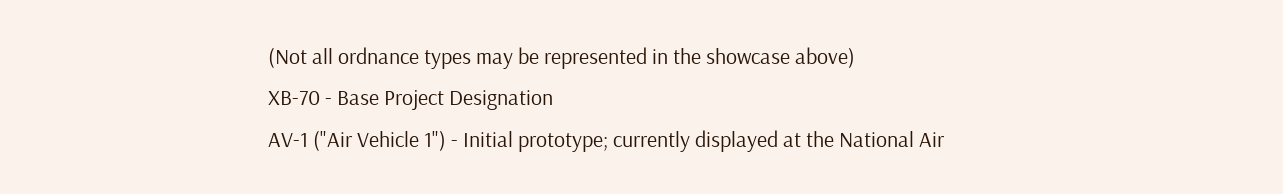(Not all ordnance types may be represented in the showcase above)
XB-70 - Base Project Designation
AV-1 ("Air Vehicle 1") - Initial prototype; currently displayed at the National Air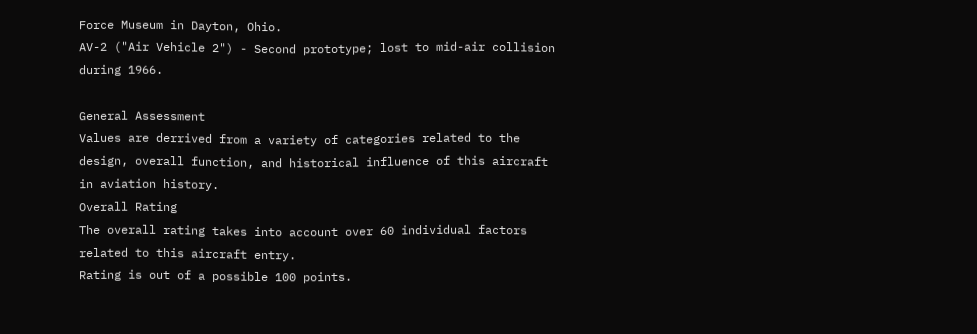Force Museum in Dayton, Ohio.
AV-2 ("Air Vehicle 2") - Second prototype; lost to mid-air collision during 1966.

General Assessment
Values are derrived from a variety of categories related to the design, overall function, and historical influence of this aircraft in aviation history.
Overall Rating
The overall rating takes into account over 60 individual factors related to this aircraft entry.
Rating is out of a possible 100 points.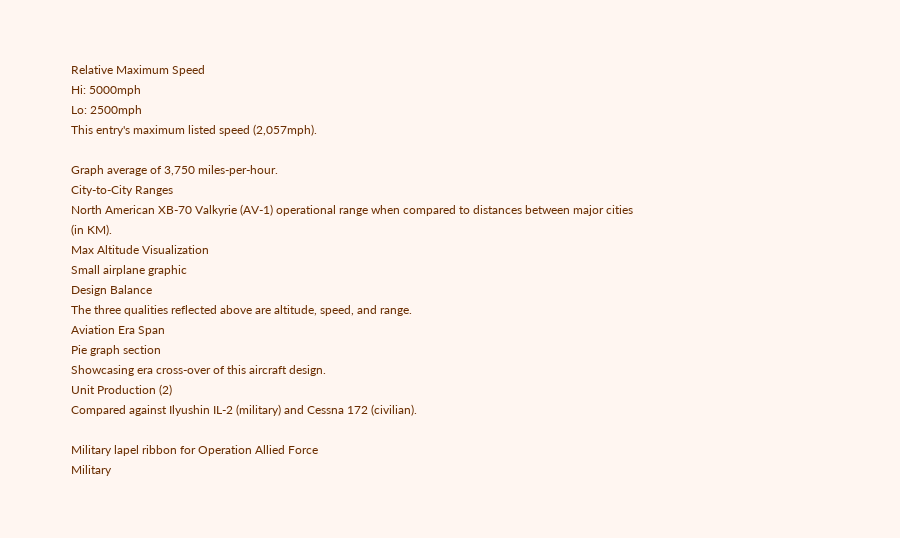Relative Maximum Speed
Hi: 5000mph
Lo: 2500mph
This entry's maximum listed speed (2,057mph).

Graph average of 3,750 miles-per-hour.
City-to-City Ranges
North American XB-70 Valkyrie (AV-1) operational range when compared to distances between major cities (in KM).
Max Altitude Visualization
Small airplane graphic
Design Balance
The three qualities reflected above are altitude, speed, and range.
Aviation Era Span
Pie graph section
Showcasing era cross-over of this aircraft design.
Unit Production (2)
Compared against Ilyushin IL-2 (military) and Cessna 172 (civilian).

Military lapel ribbon for Operation Allied Force
Military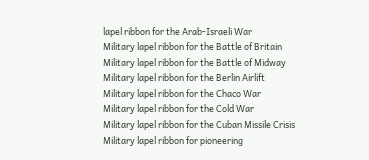lapel ribbon for the Arab-Israeli War
Military lapel ribbon for the Battle of Britain
Military lapel ribbon for the Battle of Midway
Military lapel ribbon for the Berlin Airlift
Military lapel ribbon for the Chaco War
Military lapel ribbon for the Cold War
Military lapel ribbon for the Cuban Missile Crisis
Military lapel ribbon for pioneering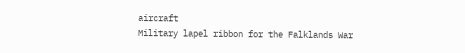aircraft
Military lapel ribbon for the Falklands War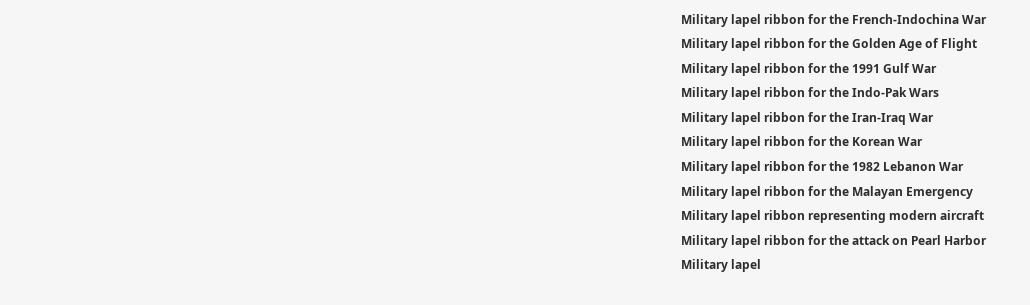Military lapel ribbon for the French-Indochina War
Military lapel ribbon for the Golden Age of Flight
Military lapel ribbon for the 1991 Gulf War
Military lapel ribbon for the Indo-Pak Wars
Military lapel ribbon for the Iran-Iraq War
Military lapel ribbon for the Korean War
Military lapel ribbon for the 1982 Lebanon War
Military lapel ribbon for the Malayan Emergency
Military lapel ribbon representing modern aircraft
Military lapel ribbon for the attack on Pearl Harbor
Military lapel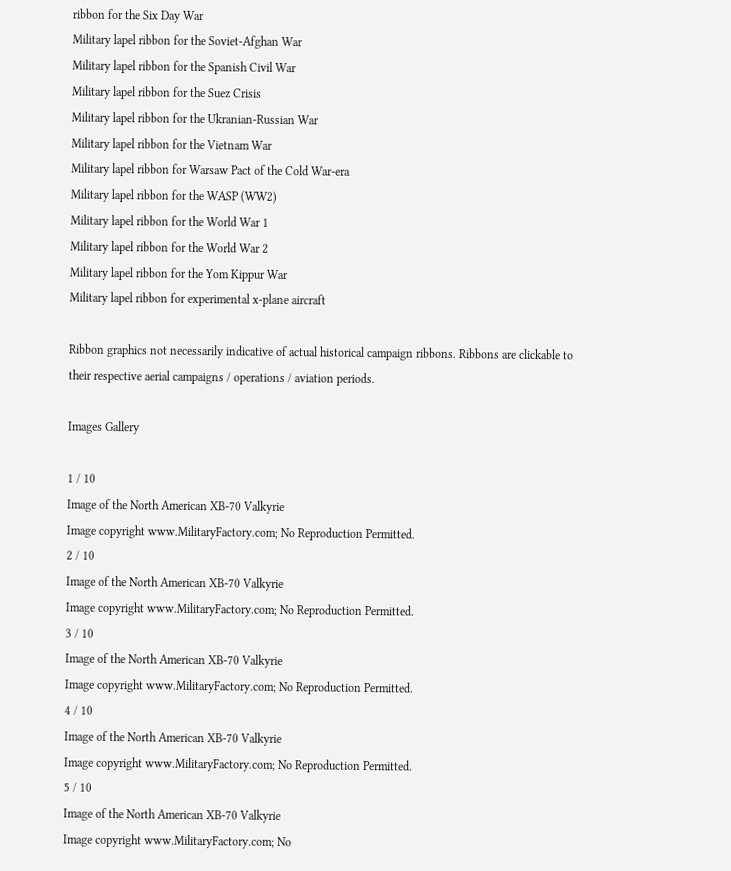ribbon for the Six Day War
Military lapel ribbon for the Soviet-Afghan War
Military lapel ribbon for the Spanish Civil War
Military lapel ribbon for the Suez Crisis
Military lapel ribbon for the Ukranian-Russian War
Military lapel ribbon for the Vietnam War
Military lapel ribbon for Warsaw Pact of the Cold War-era
Military lapel ribbon for the WASP (WW2)
Military lapel ribbon for the World War 1
Military lapel ribbon for the World War 2
Military lapel ribbon for the Yom Kippur War
Military lapel ribbon for experimental x-plane aircraft

Ribbon graphics not necessarily indicative of actual historical campaign ribbons. Ribbons are clickable to their respective aerial campaigns / operations / aviation periods.

Images Gallery

1 / 10
Image of the North American XB-70 Valkyrie
Image copyright www.MilitaryFactory.com; No Reproduction Permitted.
2 / 10
Image of the North American XB-70 Valkyrie
Image copyright www.MilitaryFactory.com; No Reproduction Permitted.
3 / 10
Image of the North American XB-70 Valkyrie
Image copyright www.MilitaryFactory.com; No Reproduction Permitted.
4 / 10
Image of the North American XB-70 Valkyrie
Image copyright www.MilitaryFactory.com; No Reproduction Permitted.
5 / 10
Image of the North American XB-70 Valkyrie
Image copyright www.MilitaryFactory.com; No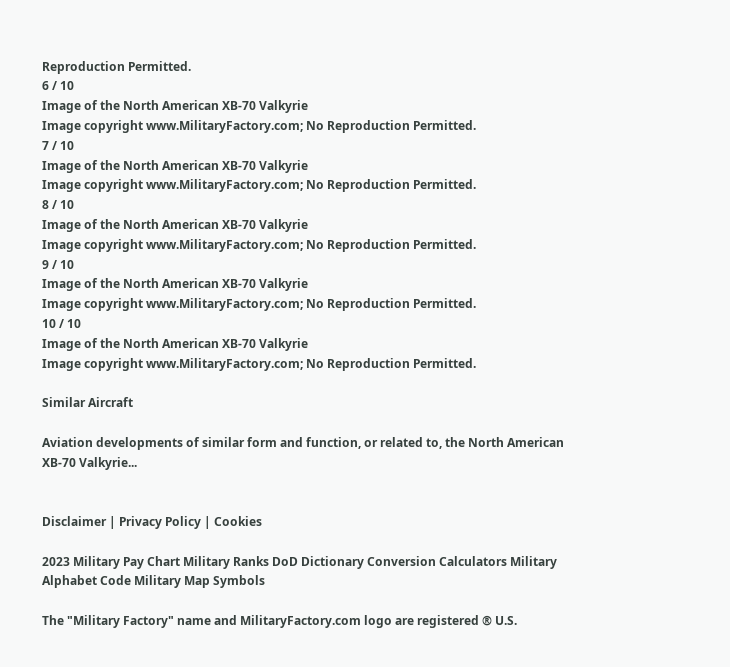Reproduction Permitted.
6 / 10
Image of the North American XB-70 Valkyrie
Image copyright www.MilitaryFactory.com; No Reproduction Permitted.
7 / 10
Image of the North American XB-70 Valkyrie
Image copyright www.MilitaryFactory.com; No Reproduction Permitted.
8 / 10
Image of the North American XB-70 Valkyrie
Image copyright www.MilitaryFactory.com; No Reproduction Permitted.
9 / 10
Image of the North American XB-70 Valkyrie
Image copyright www.MilitaryFactory.com; No Reproduction Permitted.
10 / 10
Image of the North American XB-70 Valkyrie
Image copyright www.MilitaryFactory.com; No Reproduction Permitted.

Similar Aircraft

Aviation developments of similar form and function, or related to, the North American XB-70 Valkyrie...


Disclaimer | Privacy Policy | Cookies

2023 Military Pay Chart Military Ranks DoD Dictionary Conversion Calculators Military Alphabet Code Military Map Symbols

The "Military Factory" name and MilitaryFactory.com logo are registered ® U.S.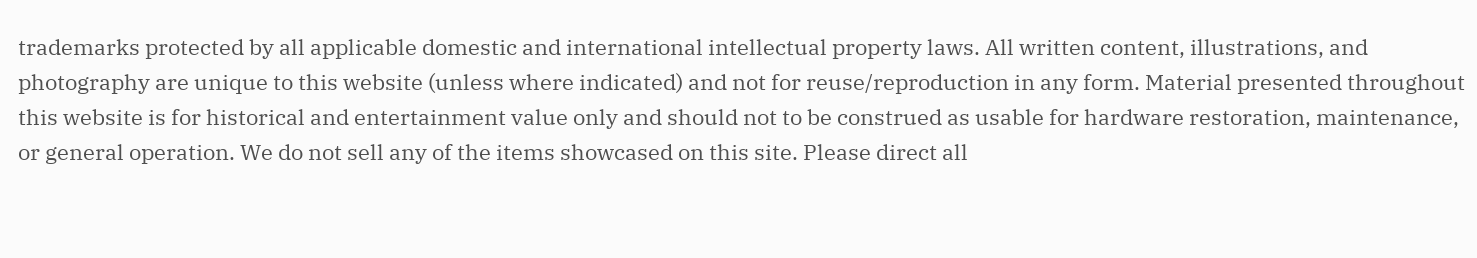trademarks protected by all applicable domestic and international intellectual property laws. All written content, illustrations, and photography are unique to this website (unless where indicated) and not for reuse/reproduction in any form. Material presented throughout this website is for historical and entertainment value only and should not to be construed as usable for hardware restoration, maintenance, or general operation. We do not sell any of the items showcased on this site. Please direct all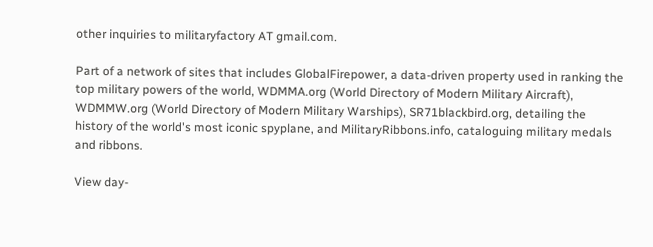other inquiries to militaryfactory AT gmail.com.

Part of a network of sites that includes GlobalFirepower, a data-driven property used in ranking the top military powers of the world, WDMMA.org (World Directory of Modern Military Aircraft), WDMMW.org (World Directory of Modern Military Warships), SR71blackbird.org, detailing the history of the world's most iconic spyplane, and MilitaryRibbons.info, cataloguing military medals and ribbons.

View day-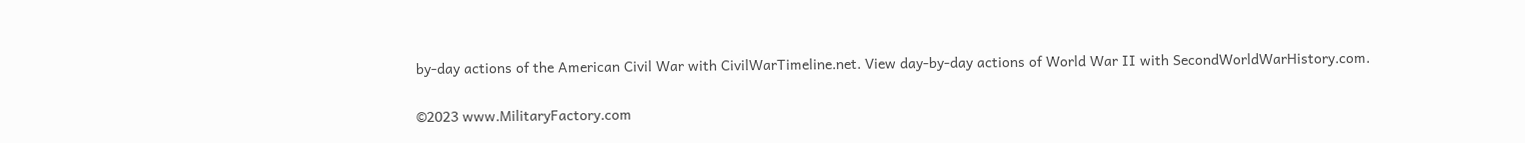by-day actions of the American Civil War with CivilWarTimeline.net. View day-by-day actions of World War II with SecondWorldWarHistory.com.

©2023 www.MilitaryFactory.com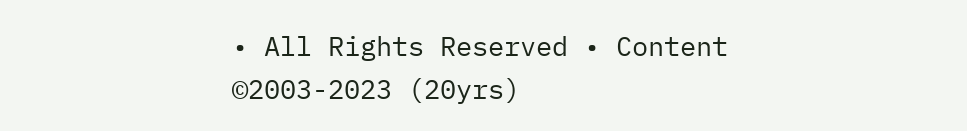• All Rights Reserved • Content ©2003-2023 (20yrs)